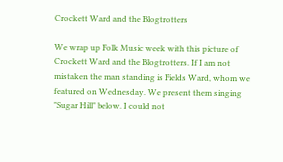Crockett Ward and the Blogtrotters

We wrap up Folk Music week with this picture of Crockett Ward and the Blogtrotters. If I am not mistaken the man standing is Fields Ward, whom we featured on Wednesday. We present them singing "Sugar Hill" below. I could not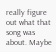really figure out what that song was about. Maybe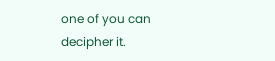one of you can decipher it.